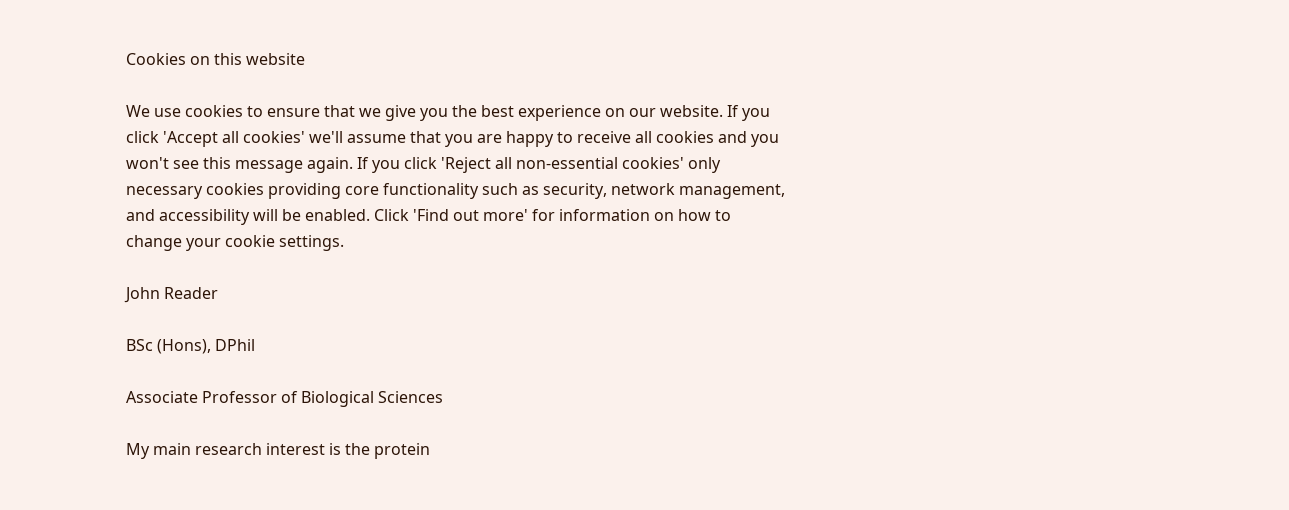Cookies on this website

We use cookies to ensure that we give you the best experience on our website. If you click 'Accept all cookies' we'll assume that you are happy to receive all cookies and you won't see this message again. If you click 'Reject all non-essential cookies' only necessary cookies providing core functionality such as security, network management, and accessibility will be enabled. Click 'Find out more' for information on how to change your cookie settings.

John Reader

BSc (Hons), DPhil

Associate Professor of Biological Sciences

My main research interest is the protein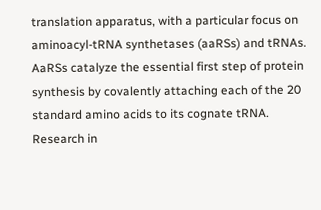translation apparatus, with a particular focus on aminoacyl-tRNA synthetases (aaRSs) and tRNAs. AaRSs catalyze the essential first step of protein synthesis by covalently attaching each of the 20 standard amino acids to its cognate tRNA. Research in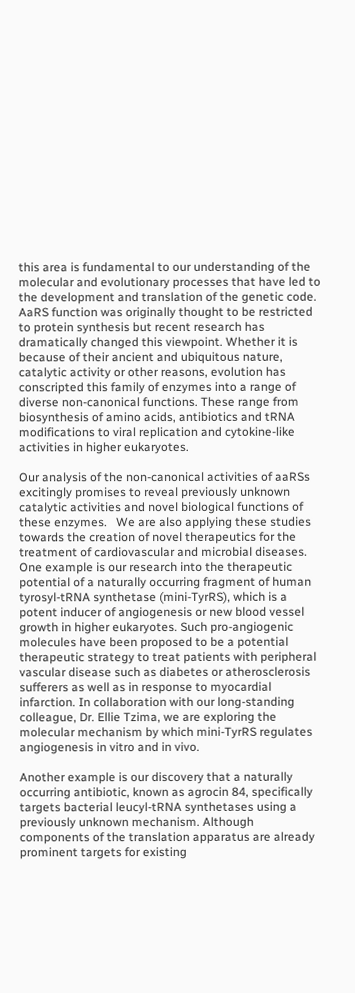this area is fundamental to our understanding of the molecular and evolutionary processes that have led to the development and translation of the genetic code.   AaRS function was originally thought to be restricted to protein synthesis but recent research has dramatically changed this viewpoint. Whether it is because of their ancient and ubiquitous nature, catalytic activity or other reasons, evolution has conscripted this family of enzymes into a range of diverse non-canonical functions. These range from biosynthesis of amino acids, antibiotics and tRNA modifications to viral replication and cytokine-like activities in higher eukaryotes.

Our analysis of the non-canonical activities of aaRSs excitingly promises to reveal previously unknown catalytic activities and novel biological functions of these enzymes.   We are also applying these studies towards the creation of novel therapeutics for the treatment of cardiovascular and microbial diseases. One example is our research into the therapeutic potential of a naturally occurring fragment of human tyrosyl-tRNA synthetase (mini-TyrRS), which is a potent inducer of angiogenesis or new blood vessel growth in higher eukaryotes. Such pro-angiogenic molecules have been proposed to be a potential therapeutic strategy to treat patients with peripheral vascular disease such as diabetes or atherosclerosis sufferers as well as in response to myocardial infarction. In collaboration with our long-standing colleague, Dr. Ellie Tzima, we are exploring the molecular mechanism by which mini-TyrRS regulates angiogenesis in vitro and in vivo.

Another example is our discovery that a naturally occurring antibiotic, known as agrocin 84, specifically targets bacterial leucyl-tRNA synthetases using a previously unknown mechanism. Although components of the translation apparatus are already prominent targets for existing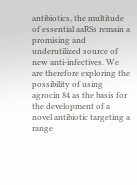antibiotics, the multitude of essential aaRSs remain a promising and underutilized source of new anti-infectives. We are therefore exploring the possibility of using agrocin 84 as the basis for the development of a novel antibiotic targeting a range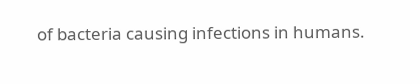of bacteria causing infections in humans.